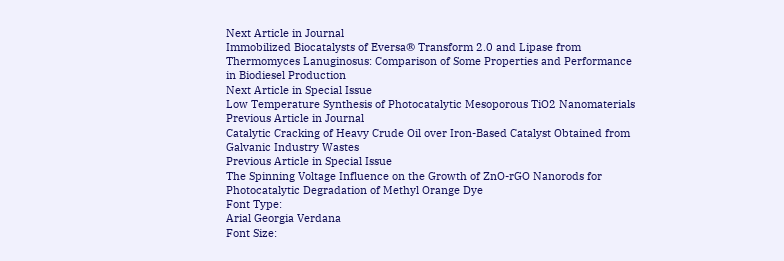Next Article in Journal
Immobilized Biocatalysts of Eversa® Transform 2.0 and Lipase from Thermomyces Lanuginosus: Comparison of Some Properties and Performance in Biodiesel Production
Next Article in Special Issue
Low Temperature Synthesis of Photocatalytic Mesoporous TiO2 Nanomaterials
Previous Article in Journal
Catalytic Cracking of Heavy Crude Oil over Iron-Based Catalyst Obtained from Galvanic Industry Wastes
Previous Article in Special Issue
The Spinning Voltage Influence on the Growth of ZnO-rGO Nanorods for Photocatalytic Degradation of Methyl Orange Dye
Font Type:
Arial Georgia Verdana
Font Size: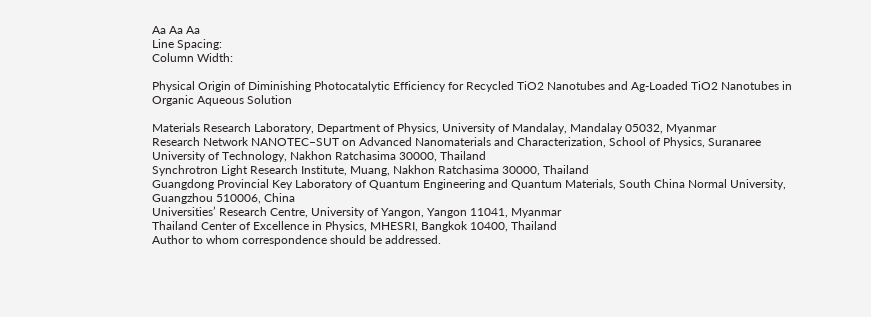Aa Aa Aa
Line Spacing:
Column Width:

Physical Origin of Diminishing Photocatalytic Efficiency for Recycled TiO2 Nanotubes and Ag-Loaded TiO2 Nanotubes in Organic Aqueous Solution

Materials Research Laboratory, Department of Physics, University of Mandalay, Mandalay 05032, Myanmar
Research Network NANOTEC–SUT on Advanced Nanomaterials and Characterization, School of Physics, Suranaree University of Technology, Nakhon Ratchasima 30000, Thailand
Synchrotron Light Research Institute, Muang, Nakhon Ratchasima 30000, Thailand
Guangdong Provincial Key Laboratory of Quantum Engineering and Quantum Materials, South China Normal University, Guangzhou 510006, China
Universities’ Research Centre, University of Yangon, Yangon 11041, Myanmar
Thailand Center of Excellence in Physics, MHESRI, Bangkok 10400, Thailand
Author to whom correspondence should be addressed.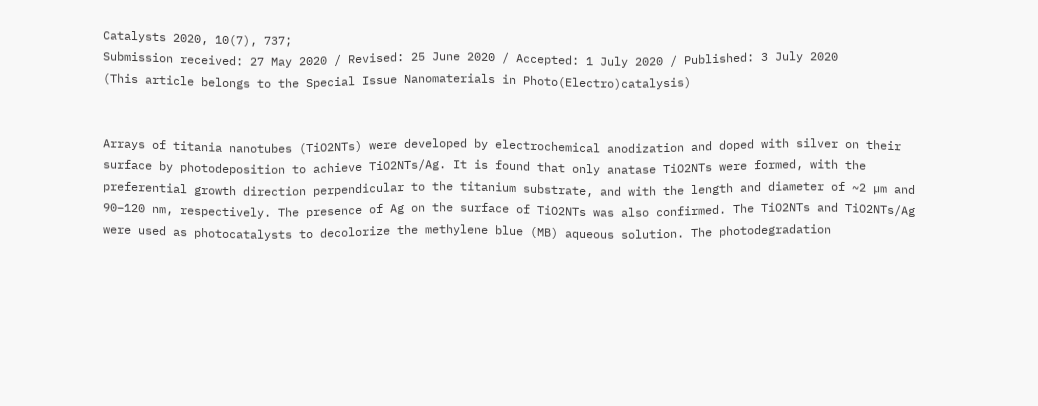Catalysts 2020, 10(7), 737;
Submission received: 27 May 2020 / Revised: 25 June 2020 / Accepted: 1 July 2020 / Published: 3 July 2020
(This article belongs to the Special Issue Nanomaterials in Photo(Electro)catalysis)


Arrays of titania nanotubes (TiO2NTs) were developed by electrochemical anodization and doped with silver on their surface by photodeposition to achieve TiO2NTs/Ag. It is found that only anatase TiO2NTs were formed, with the preferential growth direction perpendicular to the titanium substrate, and with the length and diameter of ~2 µm and 90–120 nm, respectively. The presence of Ag on the surface of TiO2NTs was also confirmed. The TiO2NTs and TiO2NTs/Ag were used as photocatalysts to decolorize the methylene blue (MB) aqueous solution. The photodegradation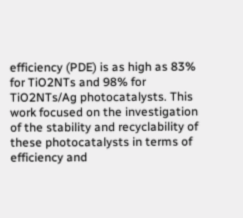efficiency (PDE) is as high as 83% for TiO2NTs and 98% for TiO2NTs/Ag photocatalysts. This work focused on the investigation of the stability and recyclability of these photocatalysts in terms of efficiency and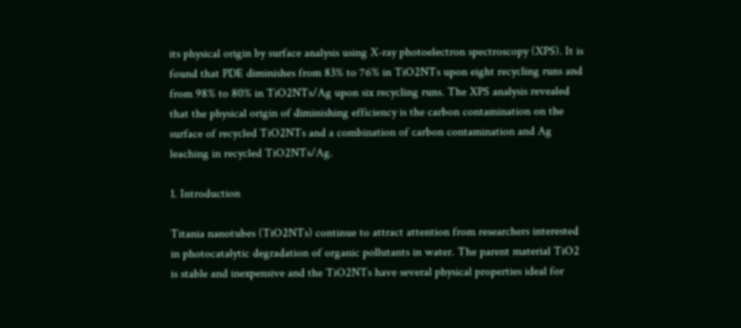its physical origin by surface analysis using X-ray photoelectron spectroscopy (XPS). It is found that PDE diminishes from 83% to 76% in TiO2NTs upon eight recycling runs and from 98% to 80% in TiO2NTs/Ag upon six recycling runs. The XPS analysis revealed that the physical origin of diminishing efficiency is the carbon contamination on the surface of recycled TiO2NTs and a combination of carbon contamination and Ag leaching in recycled TiO2NTs/Ag.

1. Introduction

Titania nanotubes (TiO2NTs) continue to attract attention from researchers interested in photocatalytic degradation of organic pollutants in water. The parent material TiO2 is stable and inexpensive and the TiO2NTs have several physical properties ideal for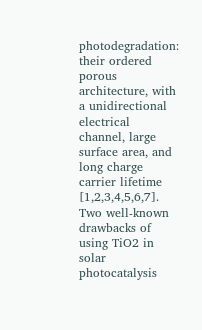photodegradation: their ordered porous architecture, with a unidirectional electrical channel, large surface area, and long charge carrier lifetime [1,2,3,4,5,6,7]. Two well-known drawbacks of using TiO2 in solar photocatalysis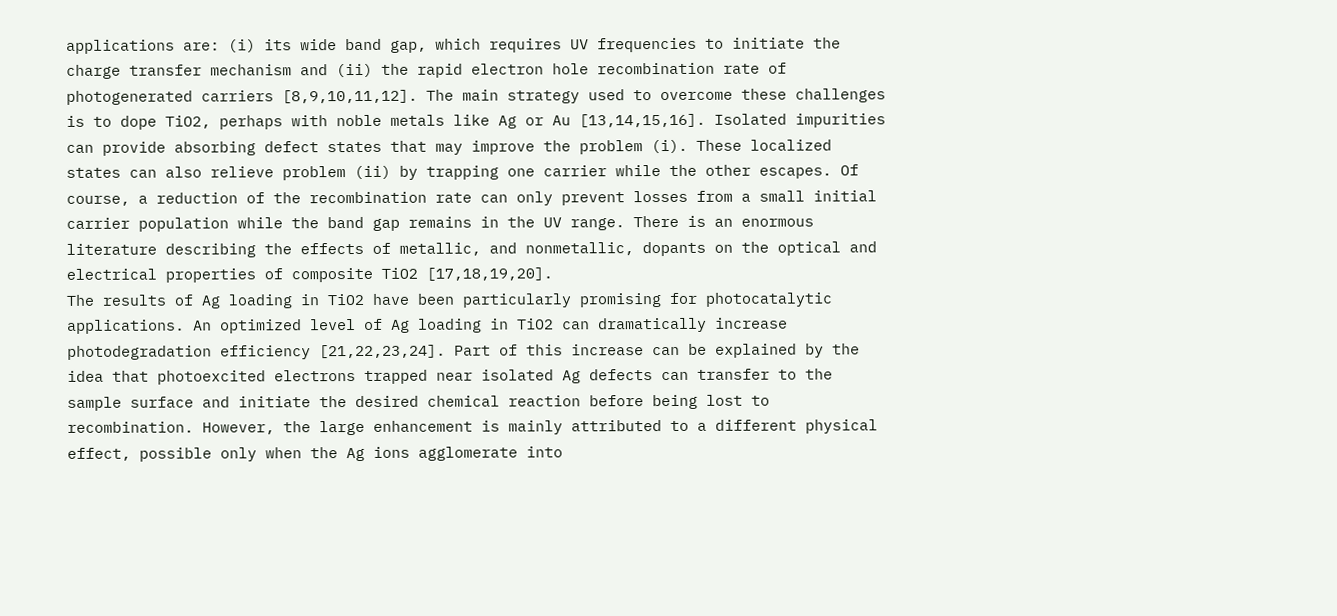applications are: (i) its wide band gap, which requires UV frequencies to initiate the charge transfer mechanism and (ii) the rapid electron hole recombination rate of photogenerated carriers [8,9,10,11,12]. The main strategy used to overcome these challenges is to dope TiO2, perhaps with noble metals like Ag or Au [13,14,15,16]. Isolated impurities can provide absorbing defect states that may improve the problem (i). These localized states can also relieve problem (ii) by trapping one carrier while the other escapes. Of course, a reduction of the recombination rate can only prevent losses from a small initial carrier population while the band gap remains in the UV range. There is an enormous literature describing the effects of metallic, and nonmetallic, dopants on the optical and electrical properties of composite TiO2 [17,18,19,20].
The results of Ag loading in TiO2 have been particularly promising for photocatalytic applications. An optimized level of Ag loading in TiO2 can dramatically increase photodegradation efficiency [21,22,23,24]. Part of this increase can be explained by the idea that photoexcited electrons trapped near isolated Ag defects can transfer to the sample surface and initiate the desired chemical reaction before being lost to recombination. However, the large enhancement is mainly attributed to a different physical effect, possible only when the Ag ions agglomerate into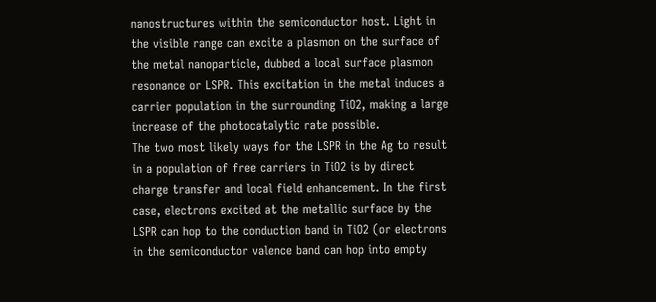nanostructures within the semiconductor host. Light in the visible range can excite a plasmon on the surface of the metal nanoparticle, dubbed a local surface plasmon resonance or LSPR. This excitation in the metal induces a carrier population in the surrounding TiO2, making a large increase of the photocatalytic rate possible.
The two most likely ways for the LSPR in the Ag to result in a population of free carriers in TiO2 is by direct charge transfer and local field enhancement. In the first case, electrons excited at the metallic surface by the LSPR can hop to the conduction band in TiO2 (or electrons in the semiconductor valence band can hop into empty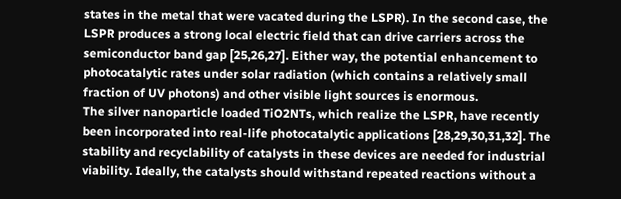states in the metal that were vacated during the LSPR). In the second case, the LSPR produces a strong local electric field that can drive carriers across the semiconductor band gap [25,26,27]. Either way, the potential enhancement to photocatalytic rates under solar radiation (which contains a relatively small fraction of UV photons) and other visible light sources is enormous.
The silver nanoparticle loaded TiO2NTs, which realize the LSPR, have recently been incorporated into real-life photocatalytic applications [28,29,30,31,32]. The stability and recyclability of catalysts in these devices are needed for industrial viability. Ideally, the catalysts should withstand repeated reactions without a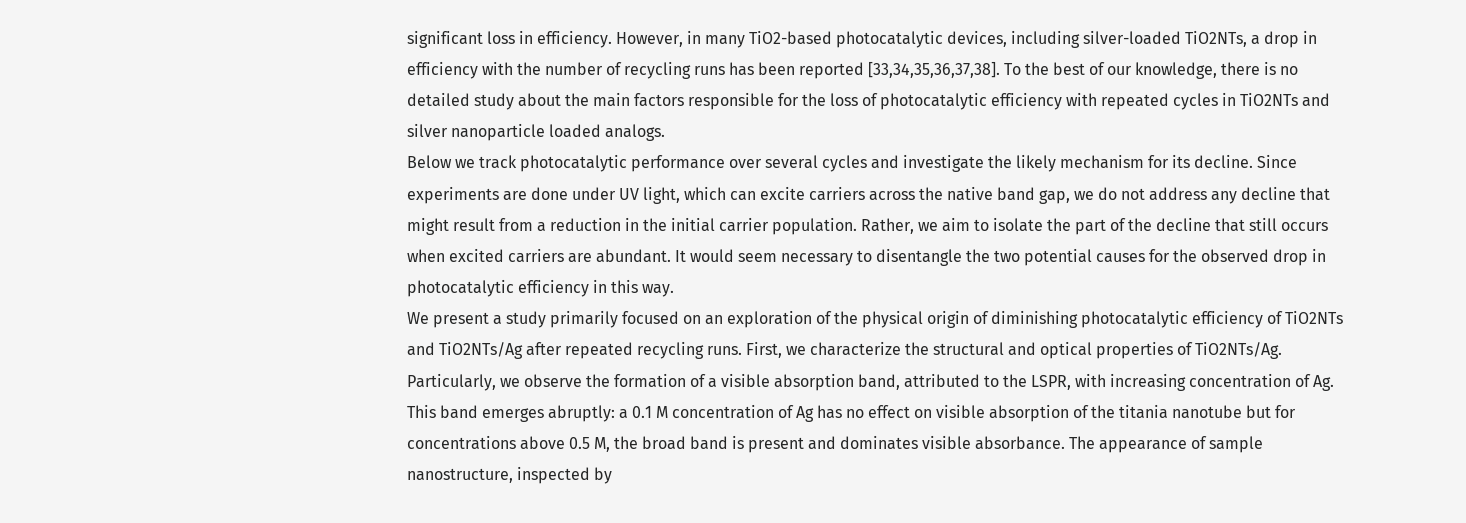significant loss in efficiency. However, in many TiO2-based photocatalytic devices, including silver-loaded TiO2NTs, a drop in efficiency with the number of recycling runs has been reported [33,34,35,36,37,38]. To the best of our knowledge, there is no detailed study about the main factors responsible for the loss of photocatalytic efficiency with repeated cycles in TiO2NTs and silver nanoparticle loaded analogs.
Below we track photocatalytic performance over several cycles and investigate the likely mechanism for its decline. Since experiments are done under UV light, which can excite carriers across the native band gap, we do not address any decline that might result from a reduction in the initial carrier population. Rather, we aim to isolate the part of the decline that still occurs when excited carriers are abundant. It would seem necessary to disentangle the two potential causes for the observed drop in photocatalytic efficiency in this way.
We present a study primarily focused on an exploration of the physical origin of diminishing photocatalytic efficiency of TiO2NTs and TiO2NTs/Ag after repeated recycling runs. First, we characterize the structural and optical properties of TiO2NTs/Ag. Particularly, we observe the formation of a visible absorption band, attributed to the LSPR, with increasing concentration of Ag. This band emerges abruptly: a 0.1 M concentration of Ag has no effect on visible absorption of the titania nanotube but for concentrations above 0.5 M, the broad band is present and dominates visible absorbance. The appearance of sample nanostructure, inspected by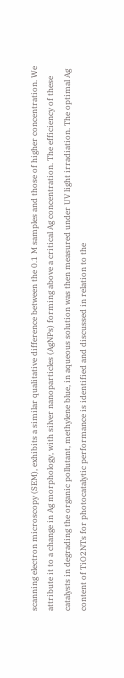scanning electron microscopy (SEM), exhibits a similar qualitative difference between the 0.1 M samples and those of higher concentration. We attribute it to a change in Ag morphology, with silver nanoparticles (AgNPs) forming above a critical Ag concentration. The efficiency of these catalysts in degrading the organic pollutant, methylene blue, in aqueous solution was then measured under UV light irradiation. The optimal Ag content of TiO2NTs for photocatalytic performance is identified and discussed in relation to the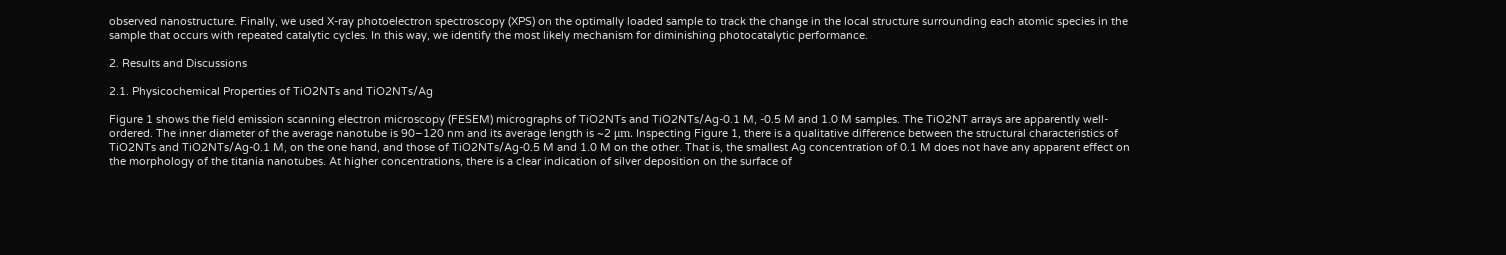observed nanostructure. Finally, we used X-ray photoelectron spectroscopy (XPS) on the optimally loaded sample to track the change in the local structure surrounding each atomic species in the sample that occurs with repeated catalytic cycles. In this way, we identify the most likely mechanism for diminishing photocatalytic performance.

2. Results and Discussions

2.1. Physicochemical Properties of TiO2NTs and TiO2NTs/Ag

Figure 1 shows the field emission scanning electron microscopy (FESEM) micrographs of TiO2NTs and TiO2NTs/Ag-0.1 M, -0.5 M and 1.0 M samples. The TiO2NT arrays are apparently well-ordered. The inner diameter of the average nanotube is 90–120 nm and its average length is ~2 μm. Inspecting Figure 1, there is a qualitative difference between the structural characteristics of TiO2NTs and TiO2NTs/Ag-0.1 M, on the one hand, and those of TiO2NTs/Ag-0.5 M and 1.0 M on the other. That is, the smallest Ag concentration of 0.1 M does not have any apparent effect on the morphology of the titania nanotubes. At higher concentrations, there is a clear indication of silver deposition on the surface of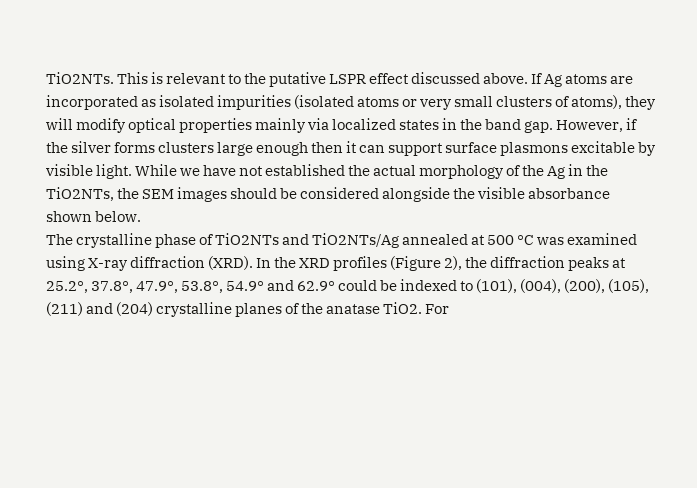TiO2NTs. This is relevant to the putative LSPR effect discussed above. If Ag atoms are incorporated as isolated impurities (isolated atoms or very small clusters of atoms), they will modify optical properties mainly via localized states in the band gap. However, if the silver forms clusters large enough then it can support surface plasmons excitable by visible light. While we have not established the actual morphology of the Ag in the TiO2NTs, the SEM images should be considered alongside the visible absorbance shown below.
The crystalline phase of TiO2NTs and TiO2NTs/Ag annealed at 500 °C was examined using X-ray diffraction (XRD). In the XRD profiles (Figure 2), the diffraction peaks at 25.2°, 37.8°, 47.9°, 53.8°, 54.9° and 62.9° could be indexed to (101), (004), (200), (105), (211) and (204) crystalline planes of the anatase TiO2. For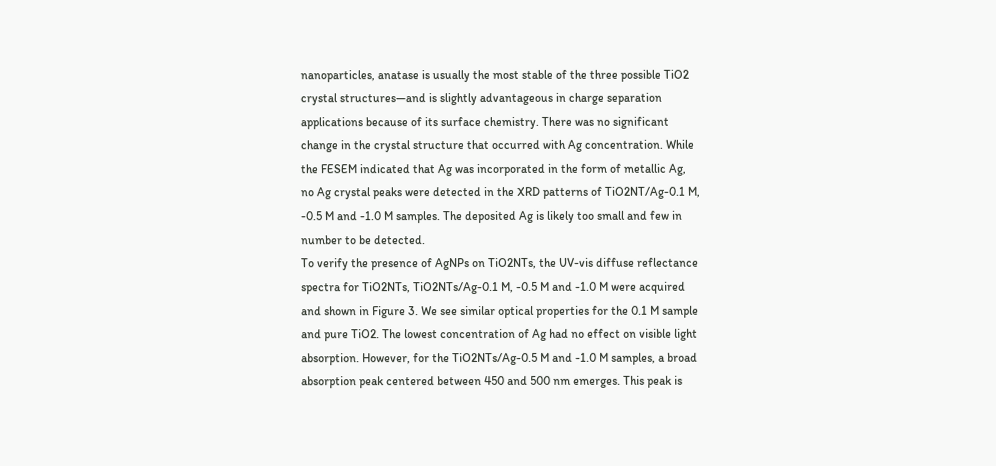nanoparticles, anatase is usually the most stable of the three possible TiO2 crystal structures—and is slightly advantageous in charge separation applications because of its surface chemistry. There was no significant change in the crystal structure that occurred with Ag concentration. While the FESEM indicated that Ag was incorporated in the form of metallic Ag, no Ag crystal peaks were detected in the XRD patterns of TiO2NT/Ag-0.1 M, -0.5 M and -1.0 M samples. The deposited Ag is likely too small and few in number to be detected.
To verify the presence of AgNPs on TiO2NTs, the UV-vis diffuse reflectance spectra for TiO2NTs, TiO2NTs/Ag-0.1 M, -0.5 M and -1.0 M were acquired and shown in Figure 3. We see similar optical properties for the 0.1 M sample and pure TiO2. The lowest concentration of Ag had no effect on visible light absorption. However, for the TiO2NTs/Ag-0.5 M and -1.0 M samples, a broad absorption peak centered between 450 and 500 nm emerges. This peak is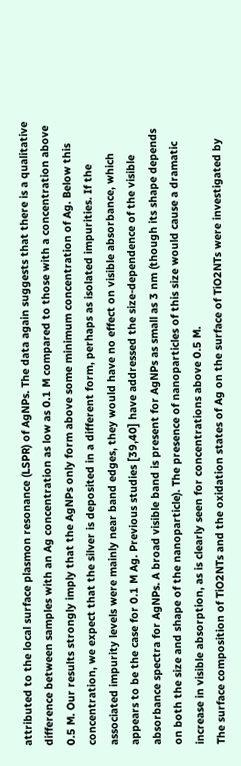attributed to the local surface plasmon resonance (LSPR) of AgNPs. The data again suggests that there is a qualitative difference between samples with an Ag concentration as low as 0.1 M compared to those with a concentration above 0.5 M. Our results strongly imply that the AgNPs only form above some minimum concentration of Ag. Below this concentration, we expect that the silver is deposited in a different form, perhaps as isolated impurities. If the associated impurity levels were mainly near band edges, they would have no effect on visible absorbance, which appears to be the case for 0.1 M Ag. Previous studies [39,40] have addressed the size-dependence of the visible absorbance spectra for AgNPs. A broad visible band is present for AgNPs as small as 3 nm (though its shape depends on both the size and shape of the nanoparticle). The presence of nanoparticles of this size would cause a dramatic increase in visible absorption, as is clearly seen for concentrations above 0.5 M.
The surface composition of TiO2NTs and the oxidation states of Ag on the surface of TiO2NTs were investigated by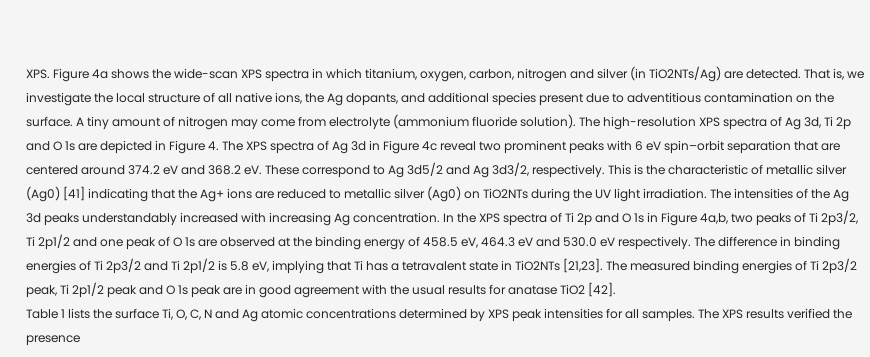XPS. Figure 4a shows the wide-scan XPS spectra in which titanium, oxygen, carbon, nitrogen and silver (in TiO2NTs/Ag) are detected. That is, we investigate the local structure of all native ions, the Ag dopants, and additional species present due to adventitious contamination on the surface. A tiny amount of nitrogen may come from electrolyte (ammonium fluoride solution). The high-resolution XPS spectra of Ag 3d, Ti 2p and O 1s are depicted in Figure 4. The XPS spectra of Ag 3d in Figure 4c reveal two prominent peaks with 6 eV spin–orbit separation that are centered around 374.2 eV and 368.2 eV. These correspond to Ag 3d5/2 and Ag 3d3/2, respectively. This is the characteristic of metallic silver (Ag0) [41] indicating that the Ag+ ions are reduced to metallic silver (Ag0) on TiO2NTs during the UV light irradiation. The intensities of the Ag 3d peaks understandably increased with increasing Ag concentration. In the XPS spectra of Ti 2p and O 1s in Figure 4a,b, two peaks of Ti 2p3/2, Ti 2p1/2 and one peak of O 1s are observed at the binding energy of 458.5 eV, 464.3 eV and 530.0 eV respectively. The difference in binding energies of Ti 2p3/2 and Ti 2p1/2 is 5.8 eV, implying that Ti has a tetravalent state in TiO2NTs [21,23]. The measured binding energies of Ti 2p3/2 peak, Ti 2p1/2 peak and O 1s peak are in good agreement with the usual results for anatase TiO2 [42].
Table 1 lists the surface Ti, O, C, N and Ag atomic concentrations determined by XPS peak intensities for all samples. The XPS results verified the presence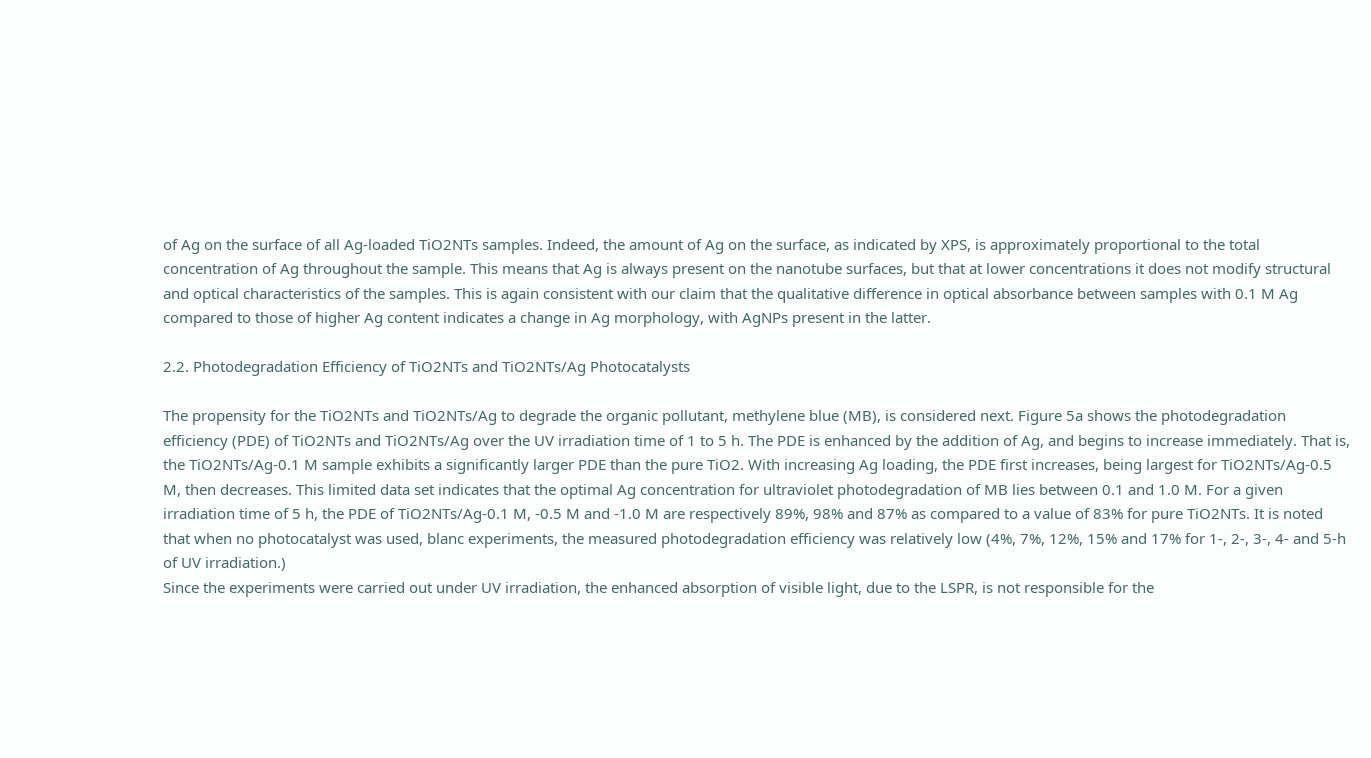of Ag on the surface of all Ag-loaded TiO2NTs samples. Indeed, the amount of Ag on the surface, as indicated by XPS, is approximately proportional to the total concentration of Ag throughout the sample. This means that Ag is always present on the nanotube surfaces, but that at lower concentrations it does not modify structural and optical characteristics of the samples. This is again consistent with our claim that the qualitative difference in optical absorbance between samples with 0.1 M Ag compared to those of higher Ag content indicates a change in Ag morphology, with AgNPs present in the latter.

2.2. Photodegradation Efficiency of TiO2NTs and TiO2NTs/Ag Photocatalysts

The propensity for the TiO2NTs and TiO2NTs/Ag to degrade the organic pollutant, methylene blue (MB), is considered next. Figure 5a shows the photodegradation efficiency (PDE) of TiO2NTs and TiO2NTs/Ag over the UV irradiation time of 1 to 5 h. The PDE is enhanced by the addition of Ag, and begins to increase immediately. That is, the TiO2NTs/Ag-0.1 M sample exhibits a significantly larger PDE than the pure TiO2. With increasing Ag loading, the PDE first increases, being largest for TiO2NTs/Ag-0.5 M, then decreases. This limited data set indicates that the optimal Ag concentration for ultraviolet photodegradation of MB lies between 0.1 and 1.0 M. For a given irradiation time of 5 h, the PDE of TiO2NTs/Ag-0.1 M, -0.5 M and -1.0 M are respectively 89%, 98% and 87% as compared to a value of 83% for pure TiO2NTs. It is noted that when no photocatalyst was used, blanc experiments, the measured photodegradation efficiency was relatively low (4%, 7%, 12%, 15% and 17% for 1-, 2-, 3-, 4- and 5-h of UV irradiation.)
Since the experiments were carried out under UV irradiation, the enhanced absorption of visible light, due to the LSPR, is not responsible for the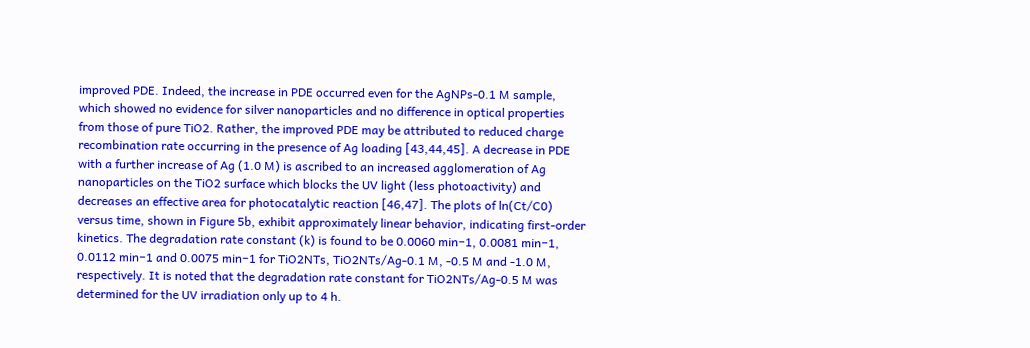improved PDE. Indeed, the increase in PDE occurred even for the AgNPs-0.1 M sample, which showed no evidence for silver nanoparticles and no difference in optical properties from those of pure TiO2. Rather, the improved PDE may be attributed to reduced charge recombination rate occurring in the presence of Ag loading [43,44,45]. A decrease in PDE with a further increase of Ag (1.0 M) is ascribed to an increased agglomeration of Ag nanoparticles on the TiO2 surface which blocks the UV light (less photoactivity) and decreases an effective area for photocatalytic reaction [46,47]. The plots of ln(Ct/C0) versus time, shown in Figure 5b, exhibit approximately linear behavior, indicating first-order kinetics. The degradation rate constant (k) is found to be 0.0060 min−1, 0.0081 min−1, 0.0112 min−1 and 0.0075 min−1 for TiO2NTs, TiO2NTs/Ag-0.1 M, -0.5 M and -1.0 M, respectively. It is noted that the degradation rate constant for TiO2NTs/Ag-0.5 M was determined for the UV irradiation only up to 4 h.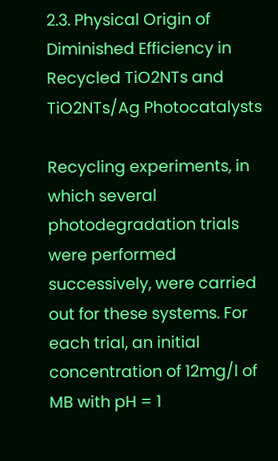2.3. Physical Origin of Diminished Efficiency in Recycled TiO2NTs and TiO2NTs/Ag Photocatalysts

Recycling experiments, in which several photodegradation trials were performed successively, were carried out for these systems. For each trial, an initial concentration of 12mg/l of MB with pH = 1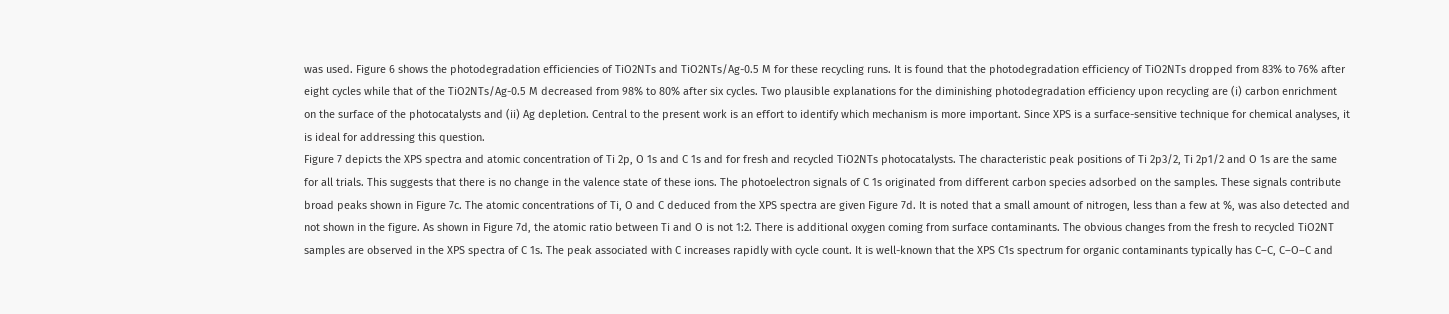was used. Figure 6 shows the photodegradation efficiencies of TiO2NTs and TiO2NTs/Ag-0.5 M for these recycling runs. It is found that the photodegradation efficiency of TiO2NTs dropped from 83% to 76% after eight cycles while that of the TiO2NTs/Ag-0.5 M decreased from 98% to 80% after six cycles. Two plausible explanations for the diminishing photodegradation efficiency upon recycling are (i) carbon enrichment on the surface of the photocatalysts and (ii) Ag depletion. Central to the present work is an effort to identify which mechanism is more important. Since XPS is a surface-sensitive technique for chemical analyses, it is ideal for addressing this question.
Figure 7 depicts the XPS spectra and atomic concentration of Ti 2p, O 1s and C 1s and for fresh and recycled TiO2NTs photocatalysts. The characteristic peak positions of Ti 2p3/2, Ti 2p1/2 and O 1s are the same for all trials. This suggests that there is no change in the valence state of these ions. The photoelectron signals of C 1s originated from different carbon species adsorbed on the samples. These signals contribute broad peaks shown in Figure 7c. The atomic concentrations of Ti, O and C deduced from the XPS spectra are given Figure 7d. It is noted that a small amount of nitrogen, less than a few at %, was also detected and not shown in the figure. As shown in Figure 7d, the atomic ratio between Ti and O is not 1:2. There is additional oxygen coming from surface contaminants. The obvious changes from the fresh to recycled TiO2NT samples are observed in the XPS spectra of C 1s. The peak associated with C increases rapidly with cycle count. It is well-known that the XPS C1s spectrum for organic contaminants typically has C–C, C–O–C and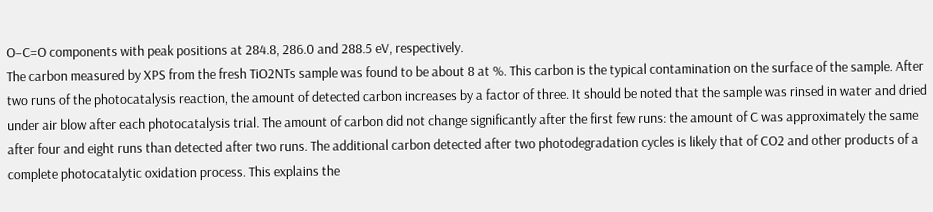O–C=O components with peak positions at 284.8, 286.0 and 288.5 eV, respectively.
The carbon measured by XPS from the fresh TiO2NTs sample was found to be about 8 at %. This carbon is the typical contamination on the surface of the sample. After two runs of the photocatalysis reaction, the amount of detected carbon increases by a factor of three. It should be noted that the sample was rinsed in water and dried under air blow after each photocatalysis trial. The amount of carbon did not change significantly after the first few runs: the amount of C was approximately the same after four and eight runs than detected after two runs. The additional carbon detected after two photodegradation cycles is likely that of CO2 and other products of a complete photocatalytic oxidation process. This explains the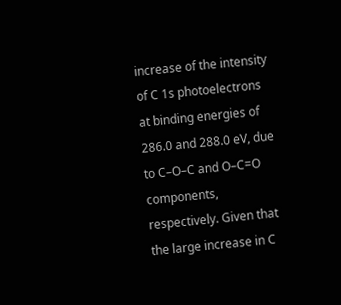increase of the intensity of C 1s photoelectrons at binding energies of 286.0 and 288.0 eV, due to C–O–C and O–C=O components, respectively. Given that the large increase in C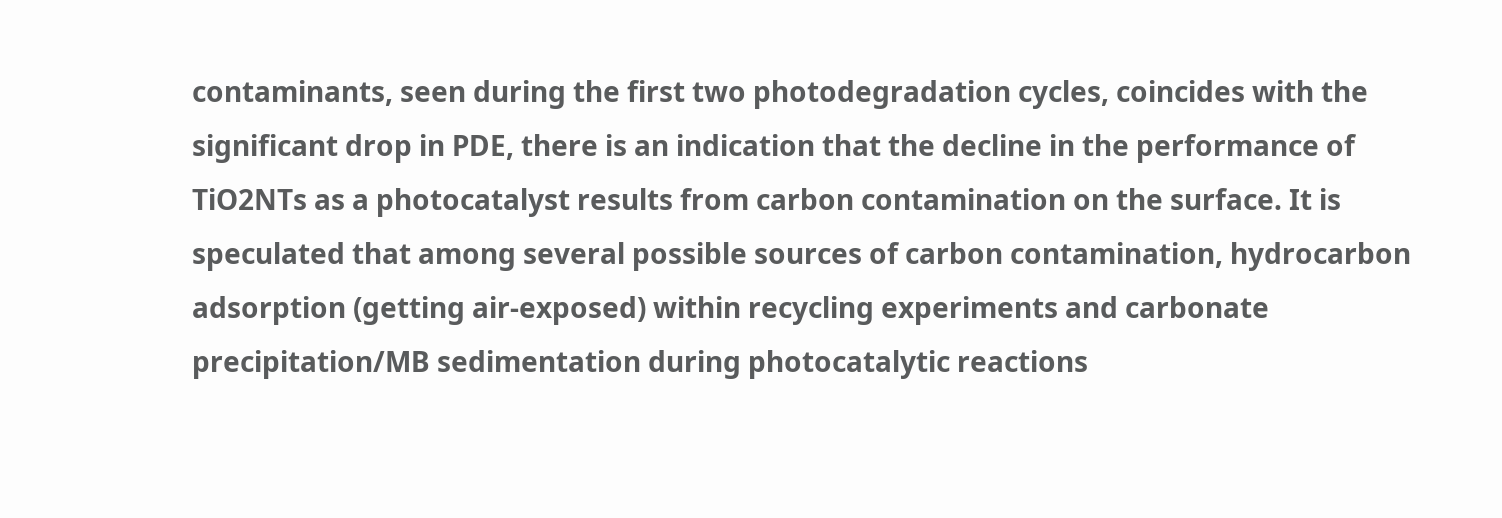contaminants, seen during the first two photodegradation cycles, coincides with the significant drop in PDE, there is an indication that the decline in the performance of TiO2NTs as a photocatalyst results from carbon contamination on the surface. It is speculated that among several possible sources of carbon contamination, hydrocarbon adsorption (getting air-exposed) within recycling experiments and carbonate precipitation/MB sedimentation during photocatalytic reactions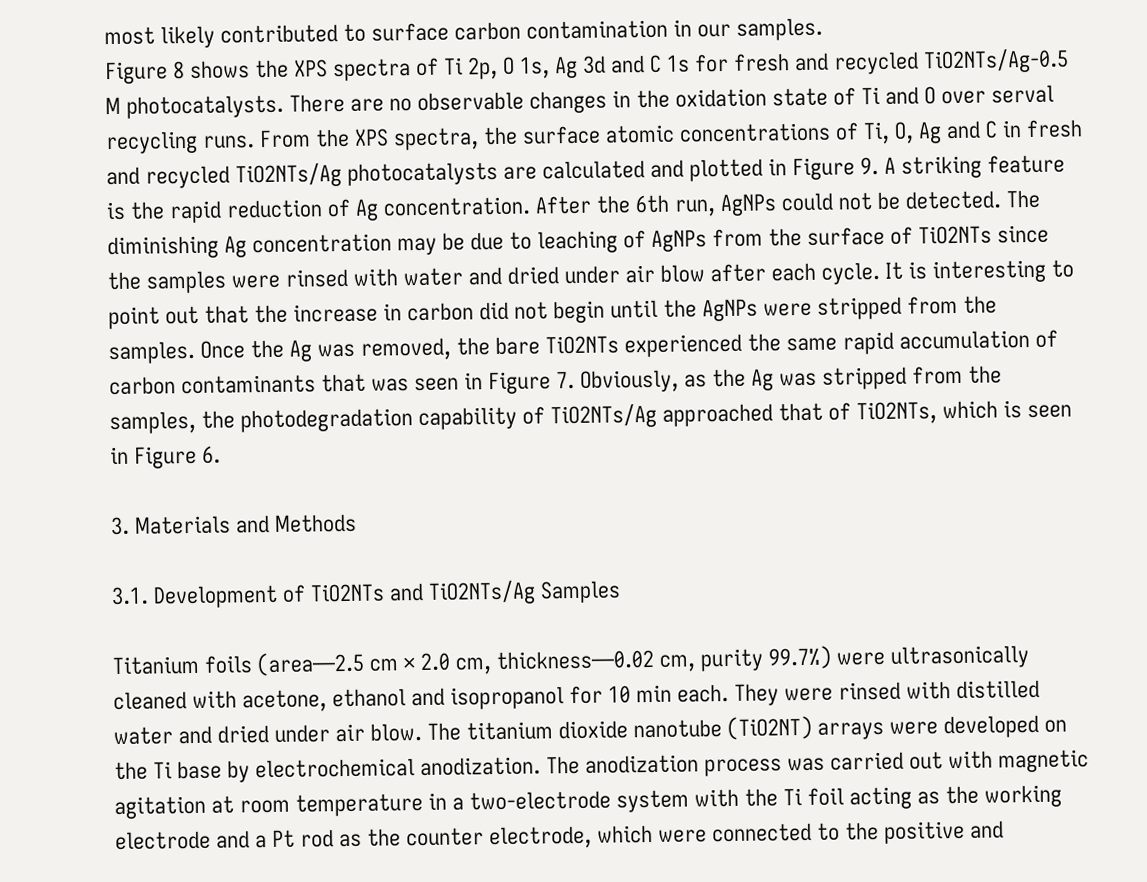most likely contributed to surface carbon contamination in our samples.
Figure 8 shows the XPS spectra of Ti 2p, O 1s, Ag 3d and C 1s for fresh and recycled TiO2NTs/Ag-0.5 M photocatalysts. There are no observable changes in the oxidation state of Ti and O over serval recycling runs. From the XPS spectra, the surface atomic concentrations of Ti, O, Ag and C in fresh and recycled TiO2NTs/Ag photocatalysts are calculated and plotted in Figure 9. A striking feature is the rapid reduction of Ag concentration. After the 6th run, AgNPs could not be detected. The diminishing Ag concentration may be due to leaching of AgNPs from the surface of TiO2NTs since the samples were rinsed with water and dried under air blow after each cycle. It is interesting to point out that the increase in carbon did not begin until the AgNPs were stripped from the samples. Once the Ag was removed, the bare TiO2NTs experienced the same rapid accumulation of carbon contaminants that was seen in Figure 7. Obviously, as the Ag was stripped from the samples, the photodegradation capability of TiO2NTs/Ag approached that of TiO2NTs, which is seen in Figure 6.

3. Materials and Methods

3.1. Development of TiO2NTs and TiO2NTs/Ag Samples

Titanium foils (area—2.5 cm × 2.0 cm, thickness—0.02 cm, purity 99.7%) were ultrasonically cleaned with acetone, ethanol and isopropanol for 10 min each. They were rinsed with distilled water and dried under air blow. The titanium dioxide nanotube (TiO2NT) arrays were developed on the Ti base by electrochemical anodization. The anodization process was carried out with magnetic agitation at room temperature in a two-electrode system with the Ti foil acting as the working electrode and a Pt rod as the counter electrode, which were connected to the positive and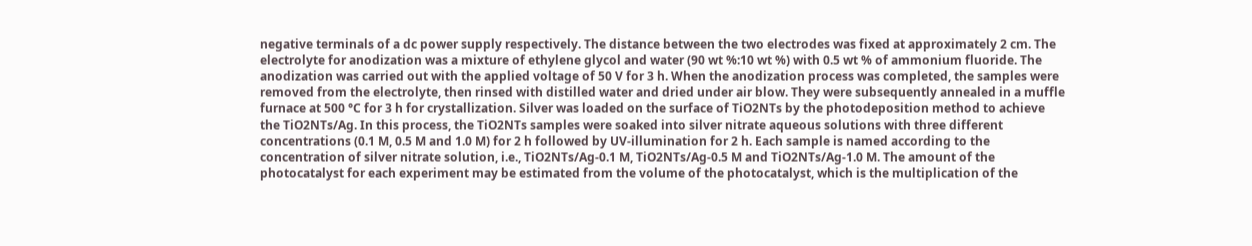negative terminals of a dc power supply respectively. The distance between the two electrodes was fixed at approximately 2 cm. The electrolyte for anodization was a mixture of ethylene glycol and water (90 wt %:10 wt %) with 0.5 wt % of ammonium fluoride. The anodization was carried out with the applied voltage of 50 V for 3 h. When the anodization process was completed, the samples were removed from the electrolyte, then rinsed with distilled water and dried under air blow. They were subsequently annealed in a muffle furnace at 500 °C for 3 h for crystallization. Silver was loaded on the surface of TiO2NTs by the photodeposition method to achieve the TiO2NTs/Ag. In this process, the TiO2NTs samples were soaked into silver nitrate aqueous solutions with three different concentrations (0.1 M, 0.5 M and 1.0 M) for 2 h followed by UV-illumination for 2 h. Each sample is named according to the concentration of silver nitrate solution, i.e., TiO2NTs/Ag-0.1 M, TiO2NTs/Ag-0.5 M and TiO2NTs/Ag-1.0 M. The amount of the photocatalyst for each experiment may be estimated from the volume of the photocatalyst, which is the multiplication of the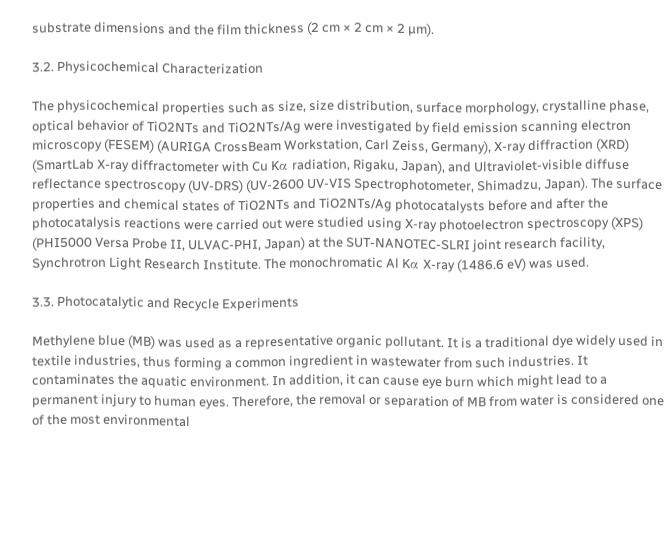substrate dimensions and the film thickness (2 cm × 2 cm × 2 µm).

3.2. Physicochemical Characterization

The physicochemical properties such as size, size distribution, surface morphology, crystalline phase, optical behavior of TiO2NTs and TiO2NTs/Ag were investigated by field emission scanning electron microscopy (FESEM) (AURIGA CrossBeam Workstation, Carl Zeiss, Germany), X-ray diffraction (XRD) (SmartLab X-ray diffractometer with Cu Kα radiation, Rigaku, Japan), and Ultraviolet-visible diffuse reflectance spectroscopy (UV-DRS) (UV-2600 UV-VIS Spectrophotometer, Shimadzu, Japan). The surface properties and chemical states of TiO2NTs and TiO2NTs/Ag photocatalysts before and after the photocatalysis reactions were carried out were studied using X-ray photoelectron spectroscopy (XPS) (PHI5000 Versa Probe II, ULVAC-PHI, Japan) at the SUT-NANOTEC-SLRI joint research facility, Synchrotron Light Research Institute. The monochromatic Al Kα X-ray (1486.6 eV) was used.

3.3. Photocatalytic and Recycle Experiments

Methylene blue (MB) was used as a representative organic pollutant. It is a traditional dye widely used in textile industries, thus forming a common ingredient in wastewater from such industries. It contaminates the aquatic environment. In addition, it can cause eye burn which might lead to a permanent injury to human eyes. Therefore, the removal or separation of MB from water is considered one of the most environmental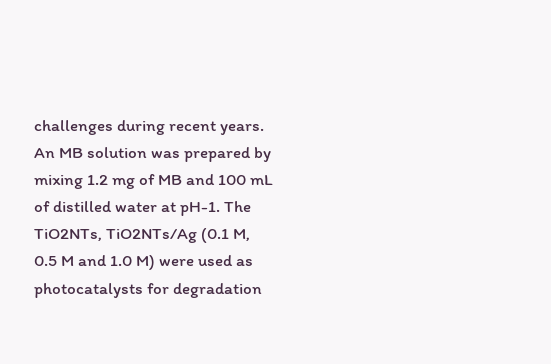challenges during recent years. An MB solution was prepared by mixing 1.2 mg of MB and 100 mL of distilled water at pH-1. The TiO2NTs, TiO2NTs/Ag (0.1 M, 0.5 M and 1.0 M) were used as photocatalysts for degradation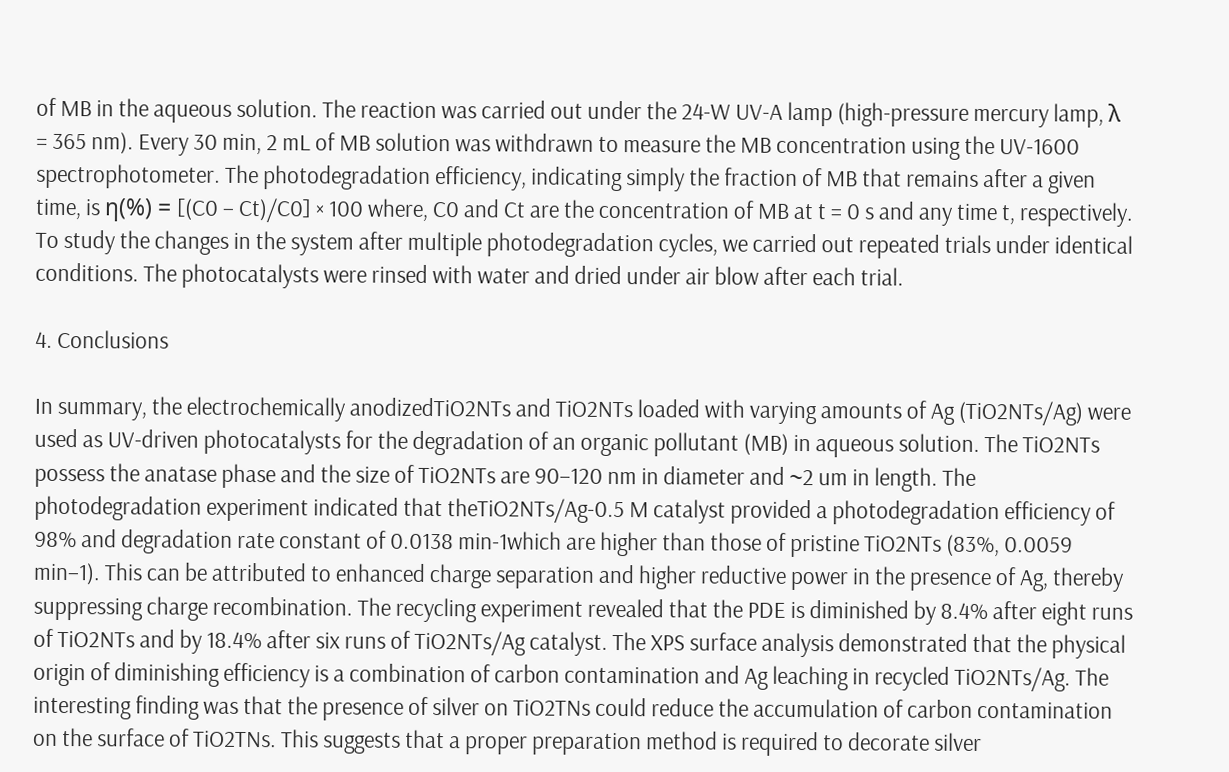of MB in the aqueous solution. The reaction was carried out under the 24-W UV-A lamp (high-pressure mercury lamp, λ = 365 nm). Every 30 min, 2 mL of MB solution was withdrawn to measure the MB concentration using the UV-1600 spectrophotometer. The photodegradation efficiency, indicating simply the fraction of MB that remains after a given time, is η(%) = [(C0 − Ct)/C0] × 100 where, C0 and Ct are the concentration of MB at t = 0 s and any time t, respectively. To study the changes in the system after multiple photodegradation cycles, we carried out repeated trials under identical conditions. The photocatalysts were rinsed with water and dried under air blow after each trial.

4. Conclusions

In summary, the electrochemically anodizedTiO2NTs and TiO2NTs loaded with varying amounts of Ag (TiO2NTs/Ag) were used as UV-driven photocatalysts for the degradation of an organic pollutant (MB) in aqueous solution. The TiO2NTs possess the anatase phase and the size of TiO2NTs are 90–120 nm in diameter and ~2 um in length. The photodegradation experiment indicated that theTiO2NTs/Ag-0.5 M catalyst provided a photodegradation efficiency of 98% and degradation rate constant of 0.0138 min-1which are higher than those of pristine TiO2NTs (83%, 0.0059 min−1). This can be attributed to enhanced charge separation and higher reductive power in the presence of Ag, thereby suppressing charge recombination. The recycling experiment revealed that the PDE is diminished by 8.4% after eight runs of TiO2NTs and by 18.4% after six runs of TiO2NTs/Ag catalyst. The XPS surface analysis demonstrated that the physical origin of diminishing efficiency is a combination of carbon contamination and Ag leaching in recycled TiO2NTs/Ag. The interesting finding was that the presence of silver on TiO2TNs could reduce the accumulation of carbon contamination on the surface of TiO2TNs. This suggests that a proper preparation method is required to decorate silver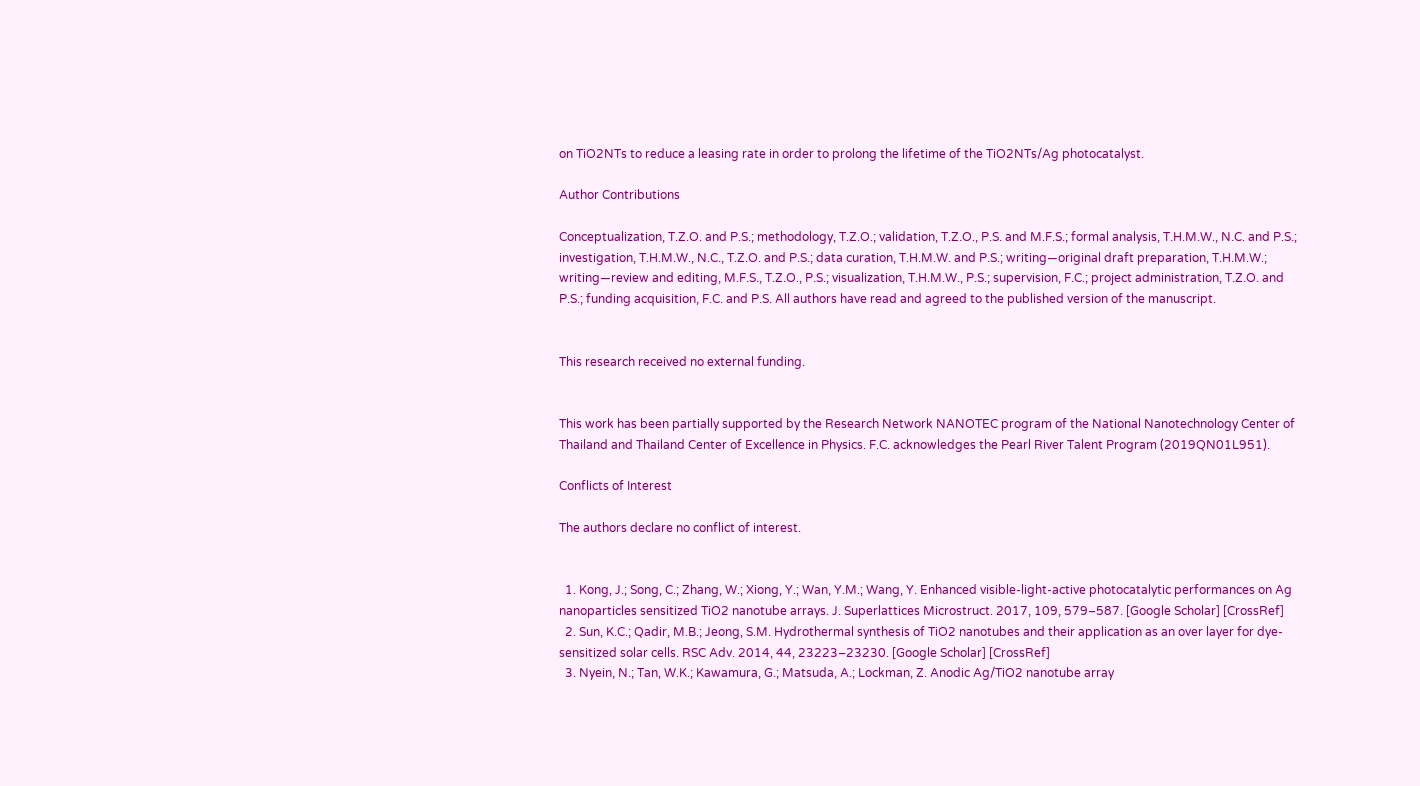on TiO2NTs to reduce a leasing rate in order to prolong the lifetime of the TiO2NTs/Ag photocatalyst.

Author Contributions

Conceptualization, T.Z.O. and P.S.; methodology, T.Z.O.; validation, T.Z.O., P.S. and M.F.S.; formal analysis, T.H.M.W., N.C. and P.S.; investigation, T.H.M.W., N.C., T.Z.O. and P.S.; data curation, T.H.M.W. and P.S.; writing—original draft preparation, T.H.M.W.; writing—review and editing, M.F.S., T.Z.O., P.S.; visualization, T.H.M.W., P.S.; supervision, F.C.; project administration, T.Z.O. and P.S.; funding acquisition, F.C. and P.S. All authors have read and agreed to the published version of the manuscript.


This research received no external funding.


This work has been partially supported by the Research Network NANOTEC program of the National Nanotechnology Center of Thailand and Thailand Center of Excellence in Physics. F.C. acknowledges the Pearl River Talent Program (2019QN01L951).

Conflicts of Interest

The authors declare no conflict of interest.


  1. Kong, J.; Song, C.; Zhang, W.; Xiong, Y.; Wan, Y.M.; Wang, Y. Enhanced visible-light-active photocatalytic performances on Ag nanoparticles sensitized TiO2 nanotube arrays. J. Superlattices Microstruct. 2017, 109, 579–587. [Google Scholar] [CrossRef]
  2. Sun, K.C.; Qadir, M.B.; Jeong, S.M. Hydrothermal synthesis of TiO2 nanotubes and their application as an over layer for dye-sensitized solar cells. RSC Adv. 2014, 44, 23223–23230. [Google Scholar] [CrossRef]
  3. Nyein, N.; Tan, W.K.; Kawamura, G.; Matsuda, A.; Lockman, Z. Anodic Ag/TiO2 nanotube array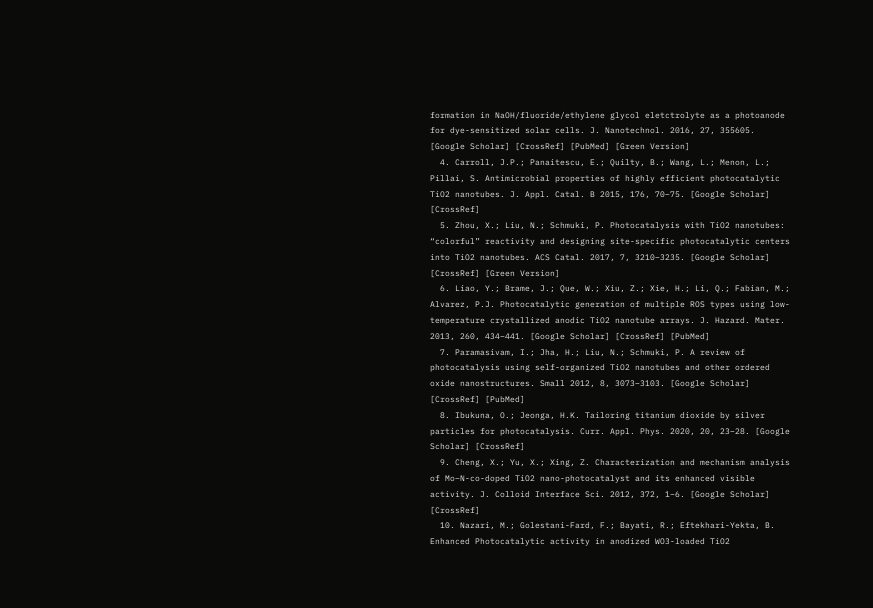formation in NaOH/fluoride/ethylene glycol eletctrolyte as a photoanode for dye-sensitized solar cells. J. Nanotechnol. 2016, 27, 355605. [Google Scholar] [CrossRef] [PubMed] [Green Version]
  4. Carroll, J.P.; Panaitescu, E.; Quilty, B.; Wang, L.; Menon, L.; Pillai, S. Antimicrobial properties of highly efficient photocatalytic TiO2 nanotubes. J. Appl. Catal. B 2015, 176, 70–75. [Google Scholar] [CrossRef]
  5. Zhou, X.; Liu, N.; Schmuki, P. Photocatalysis with TiO2 nanotubes: “colorful” reactivity and designing site-specific photocatalytic centers into TiO2 nanotubes. ACS Catal. 2017, 7, 3210–3235. [Google Scholar] [CrossRef] [Green Version]
  6. Liao, Y.; Brame, J.; Que, W.; Xiu, Z.; Xie, H.; Li, Q.; Fabian, M.; Alvarez, P.J. Photocatalytic generation of multiple ROS types using low-temperature crystallized anodic TiO2 nanotube arrays. J. Hazard. Mater. 2013, 260, 434–441. [Google Scholar] [CrossRef] [PubMed]
  7. Paramasivam, I.; Jha, H.; Liu, N.; Schmuki, P. A review of photocatalysis using self-organized TiO2 nanotubes and other ordered oxide nanostructures. Small 2012, 8, 3073–3103. [Google Scholar] [CrossRef] [PubMed]
  8. Ibukuna, O.; Jeonga, H.K. Tailoring titanium dioxide by silver particles for photocatalysis. Curr. Appl. Phys. 2020, 20, 23–28. [Google Scholar] [CrossRef]
  9. Cheng, X.; Yu, X.; Xing, Z. Characterization and mechanism analysis of Mo–N-co-doped TiO2 nano-photocatalyst and its enhanced visible activity. J. Colloid Interface Sci. 2012, 372, 1–6. [Google Scholar] [CrossRef]
  10. Nazari, M.; Golestani-Fard, F.; Bayati, R.; Eftekhari-Yekta, B. Enhanced Photocatalytic activity in anodized WO3-loaded TiO2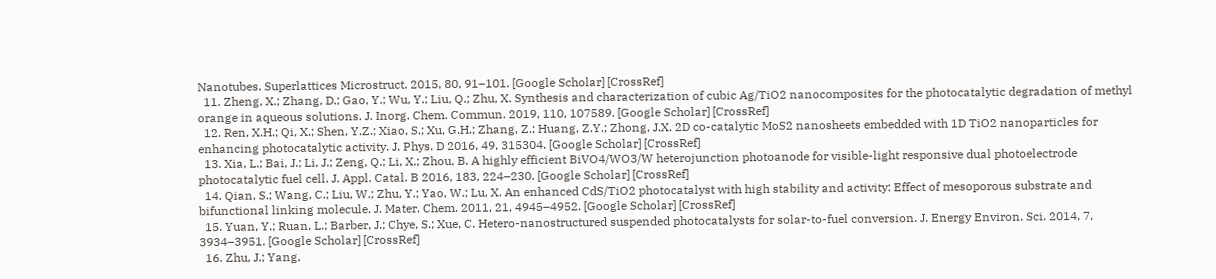Nanotubes. Superlattices Microstruct. 2015, 80, 91–101. [Google Scholar] [CrossRef]
  11. Zheng, X.; Zhang, D.; Gao, Y.; Wu, Y.; Liu, Q.; Zhu, X. Synthesis and characterization of cubic Ag/TiO2 nanocomposites for the photocatalytic degradation of methyl orange in aqueous solutions. J. Inorg. Chem. Commun. 2019, 110, 107589. [Google Scholar] [CrossRef]
  12. Ren, X.H.; Qi, X.; Shen, Y.Z.; Xiao, S.; Xu, G.H.; Zhang, Z.; Huang, Z.Y.; Zhong, J.X. 2D co-catalytic MoS2 nanosheets embedded with 1D TiO2 nanoparticles for enhancing photocatalytic activity. J. Phys. D 2016, 49, 315304. [Google Scholar] [CrossRef]
  13. Xia, L.; Bai, J.; Li, J.; Zeng, Q.; Li, X.; Zhou, B. A highly efficient BiVO4/WO3/W heterojunction photoanode for visible-light responsive dual photoelectrode photocatalytic fuel cell. J. Appl. Catal. B 2016, 183, 224–230. [Google Scholar] [CrossRef]
  14. Qian, S.; Wang, C.; Liu, W.; Zhu, Y.; Yao, W.; Lu, X. An enhanced CdS/TiO2 photocatalyst with high stability and activity: Effect of mesoporous substrate and bifunctional linking molecule. J. Mater. Chem. 2011, 21, 4945–4952. [Google Scholar] [CrossRef]
  15. Yuan, Y.; Ruan, L.; Barber, J.; Chye, S.; Xue, C. Hetero-nanostructured suspended photocatalysts for solar-to-fuel conversion. J. Energy Environ. Sci. 2014, 7, 3934–3951. [Google Scholar] [CrossRef]
  16. Zhu, J.; Yang,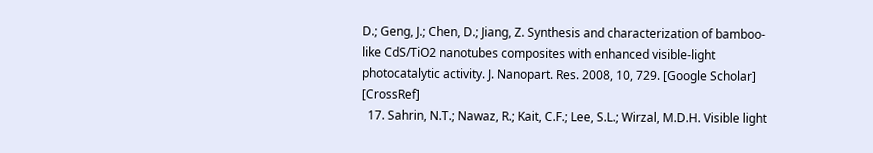D.; Geng, J.; Chen, D.; Jiang, Z. Synthesis and characterization of bamboo-like CdS/TiO2 nanotubes composites with enhanced visible-light photocatalytic activity. J. Nanopart. Res. 2008, 10, 729. [Google Scholar] [CrossRef]
  17. Sahrin, N.T.; Nawaz, R.; Kait, C.F.; Lee, S.L.; Wirzal, M.D.H. Visible light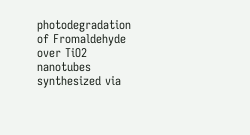photodegradation of Fromaldehyde over TiO2 nanotubes synthesized via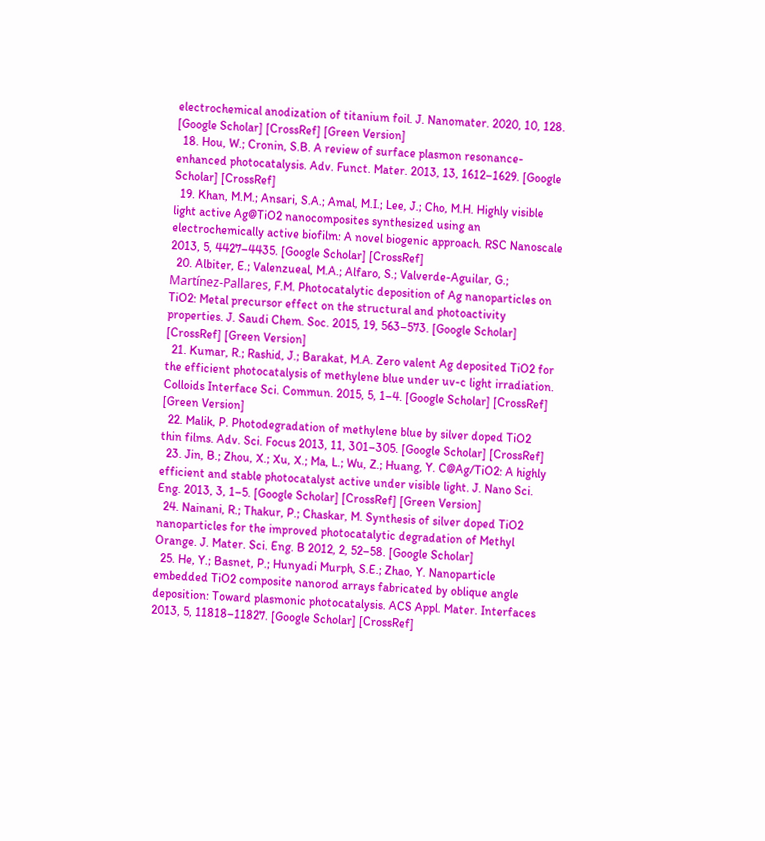electrochemical anodization of titanium foil. J. Nanomater. 2020, 10, 128. [Google Scholar] [CrossRef] [Green Version]
  18. Hou, W.; Cronin, S.B. A review of surface plasmon resonance-enhanced photocatalysis. Adv. Funct. Mater. 2013, 13, 1612–1629. [Google Scholar] [CrossRef]
  19. Khan, M.M.; Ansari, S.A.; Amal, M.I.; Lee, J.; Cho, M.H. Highly visible light active Ag@TiO2 nanocomposites synthesized using an electrochemically active biofilm: A novel biogenic approach. RSC Nanoscale 2013, 5, 4427–4435. [Google Scholar] [CrossRef]
  20. Albiter, E.; Valenzueal, M.A.; Alfaro, S.; Valverde-Aguilar, G.; Martínez-Pallares, F.M. Photocatalytic deposition of Ag nanoparticles on TiO2: Metal precursor effect on the structural and photoactivity properties. J. Saudi Chem. Soc. 2015, 19, 563–573. [Google Scholar] [CrossRef] [Green Version]
  21. Kumar, R.; Rashid, J.; Barakat, M.A. Zero valent Ag deposited TiO2 for the efficient photocatalysis of methylene blue under uv-c light irradiation. Colloids Interface Sci. Commun. 2015, 5, 1–4. [Google Scholar] [CrossRef] [Green Version]
  22. Malik, P. Photodegradation of methylene blue by silver doped TiO2 thin films. Adv. Sci. Focus 2013, 11, 301–305. [Google Scholar] [CrossRef]
  23. Jin, B.; Zhou, X.; Xu, X.; Ma, L.; Wu, Z.; Huang, Y. C@Ag/TiO2: A highly efficient and stable photocatalyst active under visible light. J. Nano Sci. Eng. 2013, 3, 1–5. [Google Scholar] [CrossRef] [Green Version]
  24. Nainani, R.; Thakur, P.; Chaskar, M. Synthesis of silver doped TiO2 nanoparticles for the improved photocatalytic degradation of Methyl Orange. J. Mater. Sci. Eng. B 2012, 2, 52–58. [Google Scholar]
  25. He, Y.; Basnet, P.; Hunyadi Murph, S.E.; Zhao, Y. Nanoparticle embedded TiO2 composite nanorod arrays fabricated by oblique angle deposition: Toward plasmonic photocatalysis. ACS Appl. Mater. Interfaces 2013, 5, 11818–11827. [Google Scholar] [CrossRef]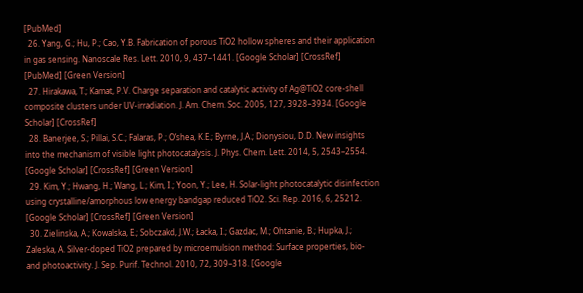[PubMed]
  26. Yang, G.; Hu, P.; Cao, Y.B. Fabrication of porous TiO2 hollow spheres and their application in gas sensing. Nanoscale Res. Lett. 2010, 9, 437–1441. [Google Scholar] [CrossRef] [PubMed] [Green Version]
  27. Hirakawa, T.; Kamat, P.V. Charge separation and catalytic activity of Ag@TiO2 core-shell composite clusters under UV-irradiation. J. Am. Chem. Soc. 2005, 127, 3928–3934. [Google Scholar] [CrossRef]
  28. Banerjee, S.; Pillai, S.C.; Falaras, P.; O’shea, K.E.; Byrne, J.A.; Dionysiou, D.D. New insights into the mechanism of visible light photocatalysis. J. Phys. Chem. Lett. 2014, 5, 2543–2554. [Google Scholar] [CrossRef] [Green Version]
  29. Kim, Y.; Hwang, H.; Wang, L.; Kim, I.; Yoon, Y.; Lee, H. Solar-light photocatalytic disinfection using crystalline/amorphous low energy bandgap reduced TiO2. Sci. Rep. 2016, 6, 25212. [Google Scholar] [CrossRef] [Green Version]
  30. Zielinska, A.; Kowalska, E.; Sobczakd, J.W.; Łacka, I.; Gazdac, M.; Ohtanie, B.; Hupka, J.; Zaleska, A. Silver-doped TiO2 prepared by microemulsion method: Surface properties, bio- and photoactivity. J. Sep. Purif. Technol. 2010, 72, 309–318. [Google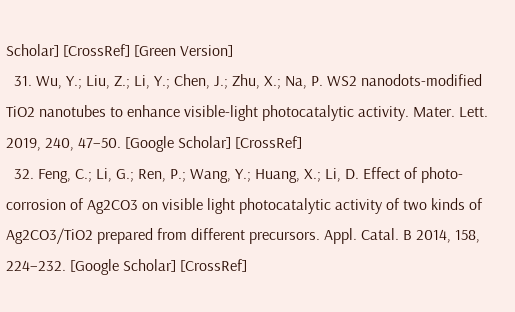Scholar] [CrossRef] [Green Version]
  31. Wu, Y.; Liu, Z.; Li, Y.; Chen, J.; Zhu, X.; Na, P. WS2 nanodots-modified TiO2 nanotubes to enhance visible-light photocatalytic activity. Mater. Lett. 2019, 240, 47–50. [Google Scholar] [CrossRef]
  32. Feng, C.; Li, G.; Ren, P.; Wang, Y.; Huang, X.; Li, D. Effect of photo-corrosion of Ag2CO3 on visible light photocatalytic activity of two kinds of Ag2CO3/TiO2 prepared from different precursors. Appl. Catal. B 2014, 158, 224–232. [Google Scholar] [CrossRef]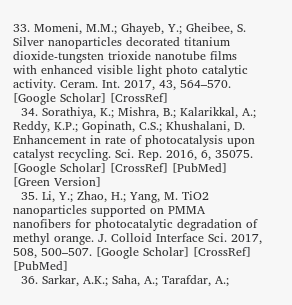33. Momeni, M.M.; Ghayeb, Y.; Gheibee, S. Silver nanoparticles decorated titanium dioxide-tungsten trioxide nanotube films with enhanced visible light photo catalytic activity. Ceram. Int. 2017, 43, 564–570. [Google Scholar] [CrossRef]
  34. Sorathiya, K.; Mishra, B.; Kalarikkal, A.; Reddy, K.P.; Gopinath, C.S.; Khushalani, D. Enhancement in rate of photocatalysis upon catalyst recycling. Sci. Rep. 2016, 6, 35075. [Google Scholar] [CrossRef] [PubMed] [Green Version]
  35. Li, Y.; Zhao, H.; Yang, M. TiO2 nanoparticles supported on PMMA nanofibers for photocatalytic degradation of methyl orange. J. Colloid Interface Sci. 2017, 508, 500–507. [Google Scholar] [CrossRef] [PubMed]
  36. Sarkar, A.K.; Saha, A.; Tarafdar, A.;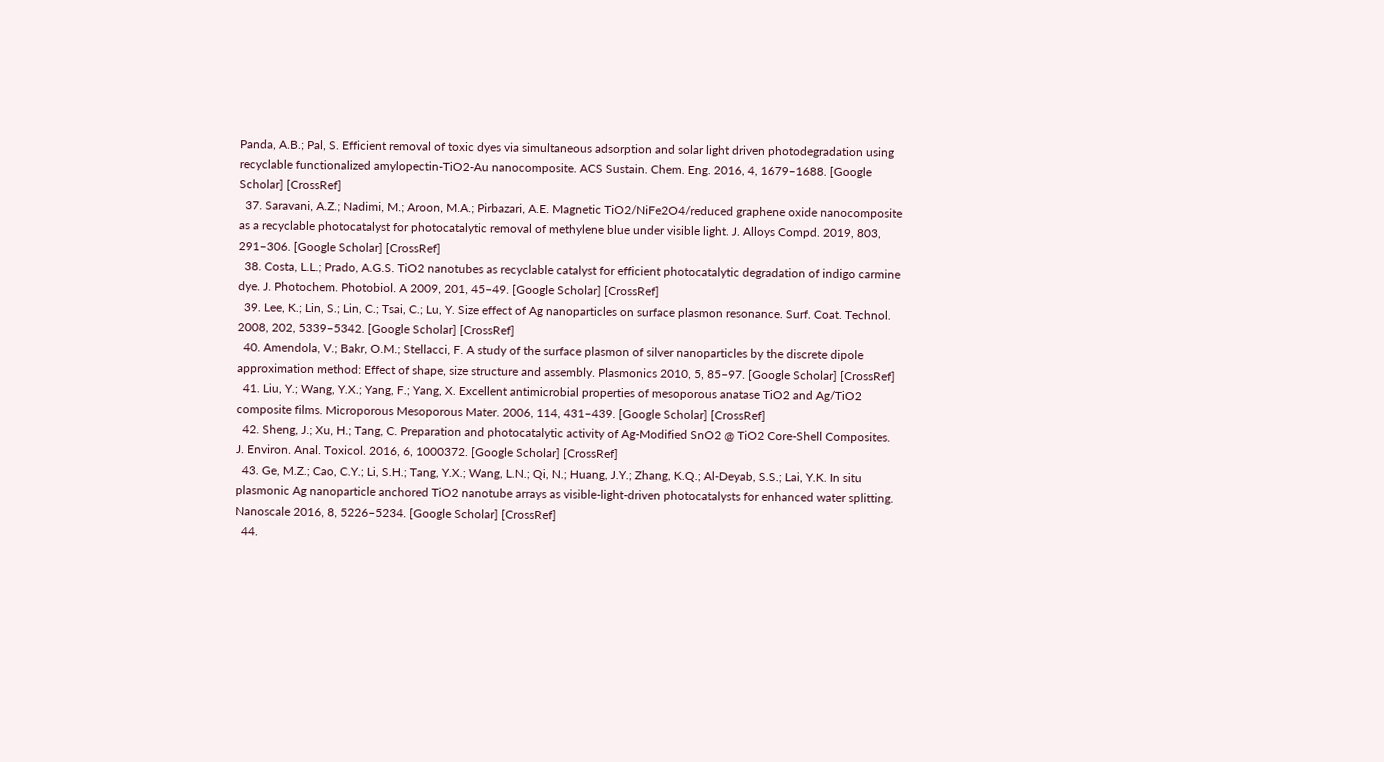Panda, A.B.; Pal, S. Efficient removal of toxic dyes via simultaneous adsorption and solar light driven photodegradation using recyclable functionalized amylopectin-TiO2-Au nanocomposite. ACS Sustain. Chem. Eng. 2016, 4, 1679–1688. [Google Scholar] [CrossRef]
  37. Saravani, A.Z.; Nadimi, M.; Aroon, M.A.; Pirbazari, A.E. Magnetic TiO2/NiFe2O4/reduced graphene oxide nanocomposite as a recyclable photocatalyst for photocatalytic removal of methylene blue under visible light. J. Alloys Compd. 2019, 803, 291–306. [Google Scholar] [CrossRef]
  38. Costa, L.L.; Prado, A.G.S. TiO2 nanotubes as recyclable catalyst for efficient photocatalytic degradation of indigo carmine dye. J. Photochem. Photobiol. A 2009, 201, 45–49. [Google Scholar] [CrossRef]
  39. Lee, K.; Lin, S.; Lin, C.; Tsai, C.; Lu, Y. Size effect of Ag nanoparticles on surface plasmon resonance. Surf. Coat. Technol. 2008, 202, 5339–5342. [Google Scholar] [CrossRef]
  40. Amendola, V.; Bakr, O.M.; Stellacci, F. A study of the surface plasmon of silver nanoparticles by the discrete dipole approximation method: Effect of shape, size structure and assembly. Plasmonics 2010, 5, 85–97. [Google Scholar] [CrossRef]
  41. Liu, Y.; Wang, Y.X.; Yang, F.; Yang, X. Excellent antimicrobial properties of mesoporous anatase TiO2 and Ag/TiO2 composite films. Microporous Mesoporous Mater. 2006, 114, 431–439. [Google Scholar] [CrossRef]
  42. Sheng, J.; Xu, H.; Tang, C. Preparation and photocatalytic activity of Ag-Modified SnO2 @ TiO2 Core-Shell Composites. J. Environ. Anal. Toxicol. 2016, 6, 1000372. [Google Scholar] [CrossRef]
  43. Ge, M.Z.; Cao, C.Y.; Li, S.H.; Tang, Y.X.; Wang, L.N.; Qi, N.; Huang, J.Y.; Zhang, K.Q.; Al-Deyab, S.S.; Lai, Y.K. In situ plasmonic Ag nanoparticle anchored TiO2 nanotube arrays as visible-light-driven photocatalysts for enhanced water splitting. Nanoscale 2016, 8, 5226–5234. [Google Scholar] [CrossRef]
  44.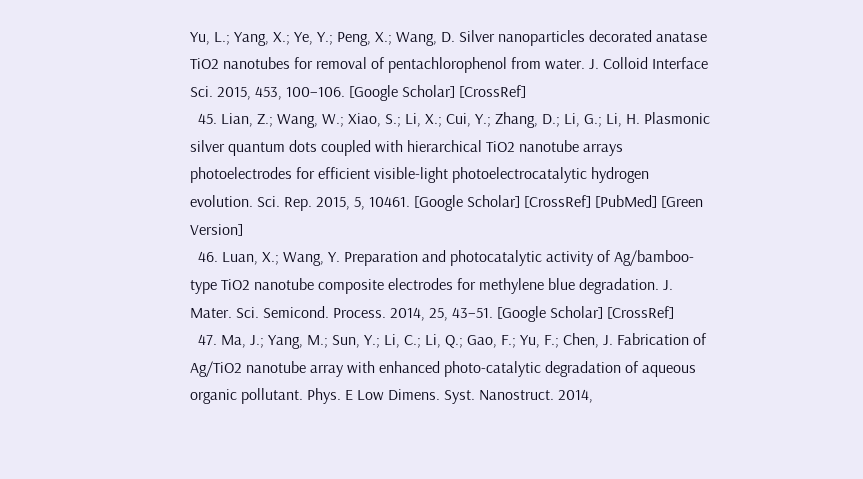Yu, L.; Yang, X.; Ye, Y.; Peng, X.; Wang, D. Silver nanoparticles decorated anatase TiO2 nanotubes for removal of pentachlorophenol from water. J. Colloid Interface Sci. 2015, 453, 100–106. [Google Scholar] [CrossRef]
  45. Lian, Z.; Wang, W.; Xiao, S.; Li, X.; Cui, Y.; Zhang, D.; Li, G.; Li, H. Plasmonic silver quantum dots coupled with hierarchical TiO2 nanotube arrays photoelectrodes for efficient visible-light photoelectrocatalytic hydrogen evolution. Sci. Rep. 2015, 5, 10461. [Google Scholar] [CrossRef] [PubMed] [Green Version]
  46. Luan, X.; Wang, Y. Preparation and photocatalytic activity of Ag/bamboo-type TiO2 nanotube composite electrodes for methylene blue degradation. J. Mater. Sci. Semicond. Process. 2014, 25, 43–51. [Google Scholar] [CrossRef]
  47. Ma, J.; Yang, M.; Sun, Y.; Li, C.; Li, Q.; Gao, F.; Yu, F.; Chen, J. Fabrication of Ag/TiO2 nanotube array with enhanced photo-catalytic degradation of aqueous organic pollutant. Phys. E Low Dimens. Syst. Nanostruct. 2014,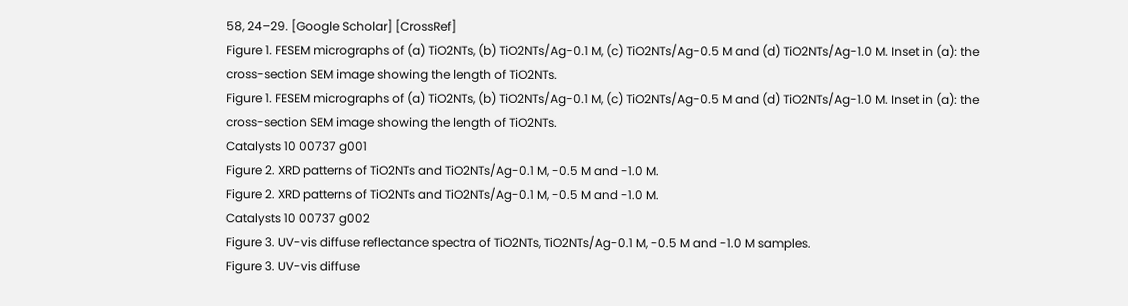58, 24–29. [Google Scholar] [CrossRef]
Figure 1. FESEM micrographs of (a) TiO2NTs, (b) TiO2NTs/Ag-0.1 M, (c) TiO2NTs/Ag-0.5 M and (d) TiO2NTs/Ag-1.0 M. Inset in (a): the cross-section SEM image showing the length of TiO2NTs.
Figure 1. FESEM micrographs of (a) TiO2NTs, (b) TiO2NTs/Ag-0.1 M, (c) TiO2NTs/Ag-0.5 M and (d) TiO2NTs/Ag-1.0 M. Inset in (a): the cross-section SEM image showing the length of TiO2NTs.
Catalysts 10 00737 g001
Figure 2. XRD patterns of TiO2NTs and TiO2NTs/Ag-0.1 M, -0.5 M and -1.0 M.
Figure 2. XRD patterns of TiO2NTs and TiO2NTs/Ag-0.1 M, -0.5 M and -1.0 M.
Catalysts 10 00737 g002
Figure 3. UV-vis diffuse reflectance spectra of TiO2NTs, TiO2NTs/Ag-0.1 M, -0.5 M and -1.0 M samples.
Figure 3. UV-vis diffuse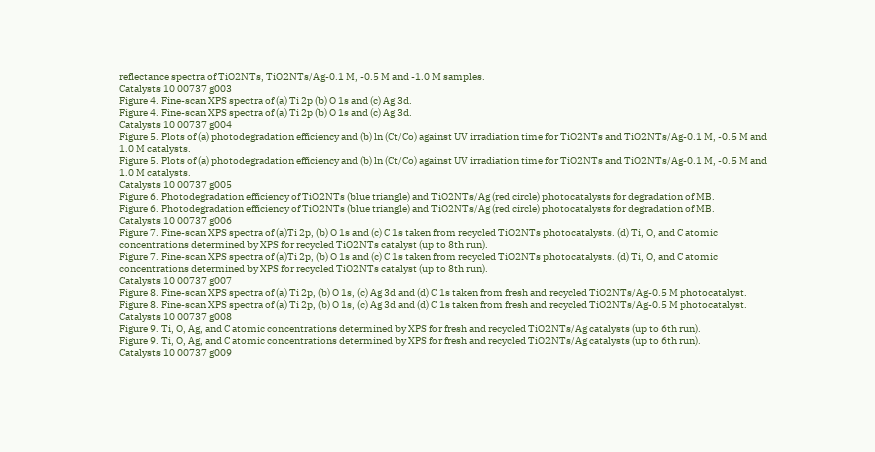reflectance spectra of TiO2NTs, TiO2NTs/Ag-0.1 M, -0.5 M and -1.0 M samples.
Catalysts 10 00737 g003
Figure 4. Fine-scan XPS spectra of (a) Ti 2p (b) O 1s and (c) Ag 3d.
Figure 4. Fine-scan XPS spectra of (a) Ti 2p (b) O 1s and (c) Ag 3d.
Catalysts 10 00737 g004
Figure 5. Plots of (a) photodegradation efficiency and (b) ln (Ct/Co) against UV irradiation time for TiO2NTs and TiO2NTs/Ag-0.1 M, -0.5 M and 1.0 M catalysts.
Figure 5. Plots of (a) photodegradation efficiency and (b) ln (Ct/Co) against UV irradiation time for TiO2NTs and TiO2NTs/Ag-0.1 M, -0.5 M and 1.0 M catalysts.
Catalysts 10 00737 g005
Figure 6. Photodegradation efficiency of TiO2NTs (blue triangle) and TiO2NTs/Ag (red circle) photocatalysts for degradation of MB.
Figure 6. Photodegradation efficiency of TiO2NTs (blue triangle) and TiO2NTs/Ag (red circle) photocatalysts for degradation of MB.
Catalysts 10 00737 g006
Figure 7. Fine-scan XPS spectra of (a)Ti 2p, (b) O 1s and (c) C 1s taken from recycled TiO2NTs photocatalysts. (d) Ti, O, and C atomic concentrations determined by XPS for recycled TiO2NTs catalyst (up to 8th run).
Figure 7. Fine-scan XPS spectra of (a)Ti 2p, (b) O 1s and (c) C 1s taken from recycled TiO2NTs photocatalysts. (d) Ti, O, and C atomic concentrations determined by XPS for recycled TiO2NTs catalyst (up to 8th run).
Catalysts 10 00737 g007
Figure 8. Fine-scan XPS spectra of (a) Ti 2p, (b) O 1s, (c) Ag 3d and (d) C 1s taken from fresh and recycled TiO2NTs/Ag-0.5 M photocatalyst.
Figure 8. Fine-scan XPS spectra of (a) Ti 2p, (b) O 1s, (c) Ag 3d and (d) C 1s taken from fresh and recycled TiO2NTs/Ag-0.5 M photocatalyst.
Catalysts 10 00737 g008
Figure 9. Ti, O, Ag, and C atomic concentrations determined by XPS for fresh and recycled TiO2NTs/Ag catalysts (up to 6th run).
Figure 9. Ti, O, Ag, and C atomic concentrations determined by XPS for fresh and recycled TiO2NTs/Ag catalysts (up to 6th run).
Catalysts 10 00737 g009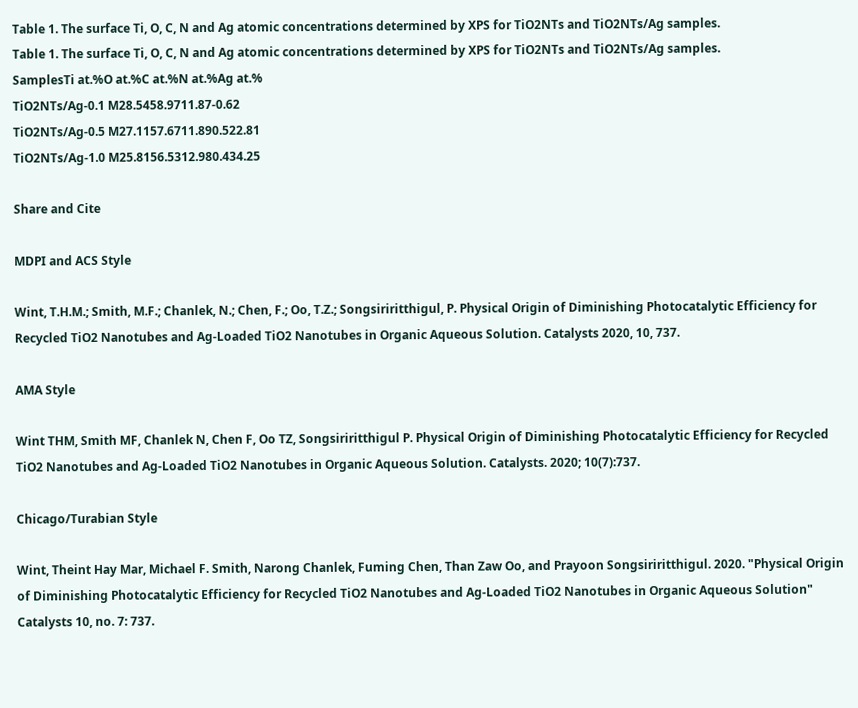Table 1. The surface Ti, O, C, N and Ag atomic concentrations determined by XPS for TiO2NTs and TiO2NTs/Ag samples.
Table 1. The surface Ti, O, C, N and Ag atomic concentrations determined by XPS for TiO2NTs and TiO2NTs/Ag samples.
SamplesTi at.%O at.%C at.%N at.%Ag at.%
TiO2NTs/Ag-0.1 M28.5458.9711.87-0.62
TiO2NTs/Ag-0.5 M27.1157.6711.890.522.81
TiO2NTs/Ag-1.0 M25.8156.5312.980.434.25

Share and Cite

MDPI and ACS Style

Wint, T.H.M.; Smith, M.F.; Chanlek, N.; Chen, F.; Oo, T.Z.; Songsiriritthigul, P. Physical Origin of Diminishing Photocatalytic Efficiency for Recycled TiO2 Nanotubes and Ag-Loaded TiO2 Nanotubes in Organic Aqueous Solution. Catalysts 2020, 10, 737.

AMA Style

Wint THM, Smith MF, Chanlek N, Chen F, Oo TZ, Songsiriritthigul P. Physical Origin of Diminishing Photocatalytic Efficiency for Recycled TiO2 Nanotubes and Ag-Loaded TiO2 Nanotubes in Organic Aqueous Solution. Catalysts. 2020; 10(7):737.

Chicago/Turabian Style

Wint, Theint Hay Mar, Michael F. Smith, Narong Chanlek, Fuming Chen, Than Zaw Oo, and Prayoon Songsiriritthigul. 2020. "Physical Origin of Diminishing Photocatalytic Efficiency for Recycled TiO2 Nanotubes and Ag-Loaded TiO2 Nanotubes in Organic Aqueous Solution" Catalysts 10, no. 7: 737.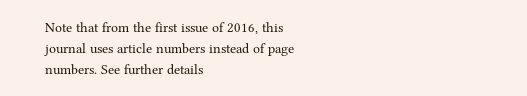Note that from the first issue of 2016, this journal uses article numbers instead of page numbers. See further details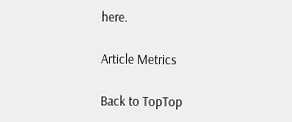here.

Article Metrics

Back to TopTop